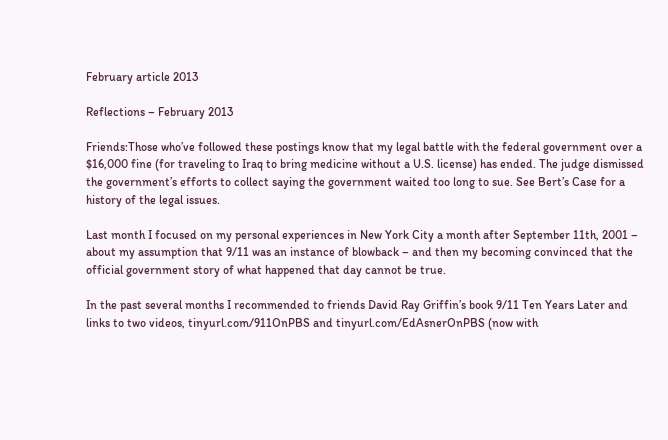February article 2013

Reflections – February 2013

Friends:Those who’ve followed these postings know that my legal battle with the federal government over a $16,000 fine (for traveling to Iraq to bring medicine without a U.S. license) has ended. The judge dismissed the government’s efforts to collect saying the government waited too long to sue. See Bert’s Case for a history of the legal issues.

Last month I focused on my personal experiences in New York City a month after September 11th, 2001 – about my assumption that 9/11 was an instance of blowback – and then my becoming convinced that the official government story of what happened that day cannot be true.

In the past several months I recommended to friends David Ray Griffin’s book 9/11 Ten Years Later and links to two videos, tinyurl.com/911OnPBS and tinyurl.com/EdAsnerOnPBS (now with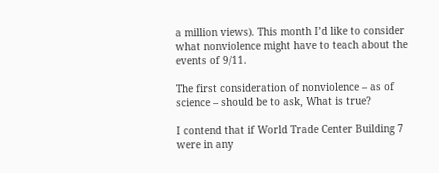a million views). This month I’d like to consider what nonviolence might have to teach about the events of 9/11.

The first consideration of nonviolence – as of science – should be to ask, What is true?

I contend that if World Trade Center Building 7 were in any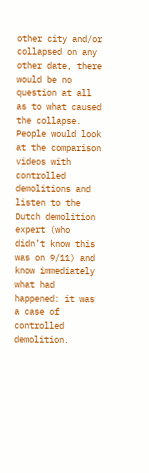other city and/or collapsed on any other date, there would be no question at all as to what caused the collapse. People would look at the comparison videos with controlled demolitions and listen to the Dutch demolition expert (who didn’t know this was on 9/11) and know immediately what had happened: it was a case of controlled demolition.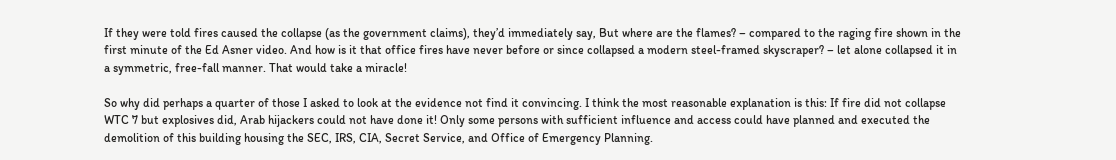If they were told fires caused the collapse (as the government claims), they’d immediately say, But where are the flames? – compared to the raging fire shown in the first minute of the Ed Asner video. And how is it that office fires have never before or since collapsed a modern steel-framed skyscraper? – let alone collapsed it in a symmetric, free-fall manner. That would take a miracle!

So why did perhaps a quarter of those I asked to look at the evidence not find it convincing. I think the most reasonable explanation is this: If fire did not collapse WTC 7 but explosives did, Arab hijackers could not have done it! Only some persons with sufficient influence and access could have planned and executed the demolition of this building housing the SEC, IRS, CIA, Secret Service, and Office of Emergency Planning.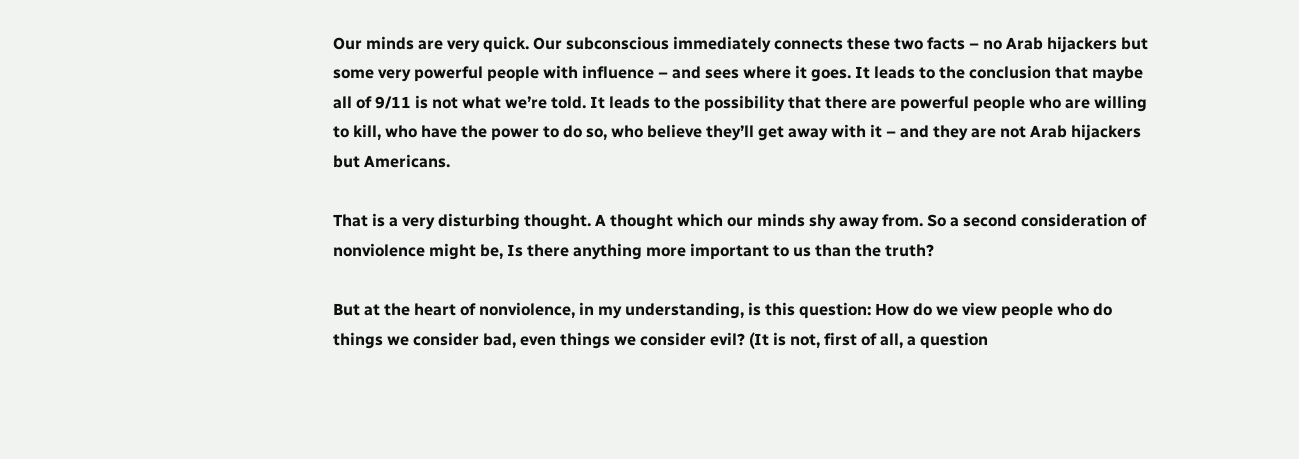Our minds are very quick. Our subconscious immediately connects these two facts – no Arab hijackers but some very powerful people with influence – and sees where it goes. It leads to the conclusion that maybe all of 9/11 is not what we’re told. It leads to the possibility that there are powerful people who are willing to kill, who have the power to do so, who believe they’ll get away with it – and they are not Arab hijackers but Americans.

That is a very disturbing thought. A thought which our minds shy away from. So a second consideration of nonviolence might be, Is there anything more important to us than the truth?

But at the heart of nonviolence, in my understanding, is this question: How do we view people who do things we consider bad, even things we consider evil? (It is not, first of all, a question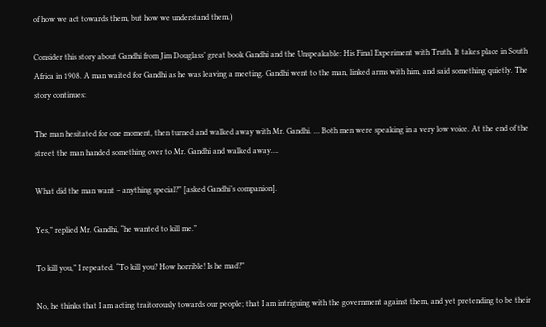of how we act towards them, but how we understand them.)

Consider this story about Gandhi from Jim Douglass’ great book Gandhi and the Unspeakable: His Final Experiment with Truth. It takes place in South Africa in 1908. A man waited for Gandhi as he was leaving a meeting. Gandhi went to the man, linked arms with him, and said something quietly. The story continues:

The man hesitated for one moment, then turned and walked away with Mr. Gandhi. … Both men were speaking in a very low voice. At the end of the street the man handed something over to Mr. Gandhi and walked away….

What did the man want – anything special?” [asked Gandhi’s companion].

Yes,” replied Mr. Gandhi, “he wanted to kill me.”

To kill you,” I repeated. “To kill you? How horrible! Is he mad?”

No, he thinks that I am acting traitorously towards our people; that I am intriguing with the government against them, and yet pretending to be their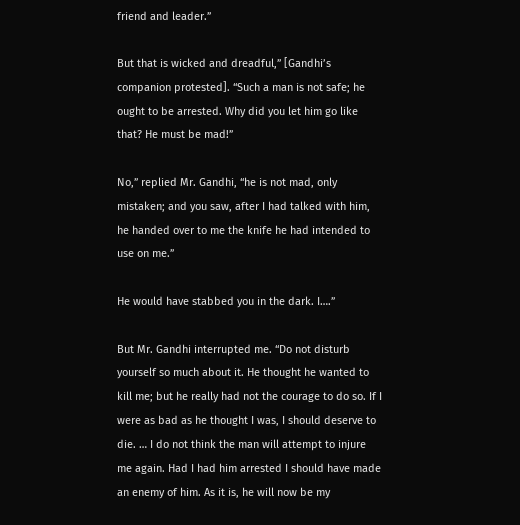friend and leader.”

But that is wicked and dreadful,” [Gandhi’s companion protested]. “Such a man is not safe; he ought to be arrested. Why did you let him go like that? He must be mad!”

No,” replied Mr. Gandhi, “he is not mad, only mistaken; and you saw, after I had talked with him, he handed over to me the knife he had intended to use on me.”

He would have stabbed you in the dark. I….”

But Mr. Gandhi interrupted me. “Do not disturb yourself so much about it. He thought he wanted to kill me; but he really had not the courage to do so. If I were as bad as he thought I was, I should deserve to die. … I do not think the man will attempt to injure me again. Had I had him arrested I should have made an enemy of him. As it is, he will now be my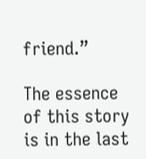friend.”

The essence of this story is in the last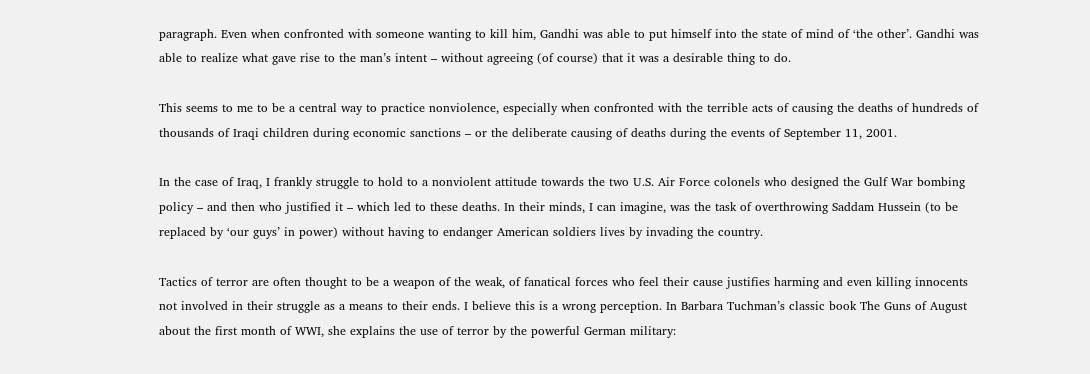paragraph. Even when confronted with someone wanting to kill him, Gandhi was able to put himself into the state of mind of ‘the other’. Gandhi was able to realize what gave rise to the man’s intent – without agreeing (of course) that it was a desirable thing to do.

This seems to me to be a central way to practice nonviolence, especially when confronted with the terrible acts of causing the deaths of hundreds of thousands of Iraqi children during economic sanctions – or the deliberate causing of deaths during the events of September 11, 2001.

In the case of Iraq, I frankly struggle to hold to a nonviolent attitude towards the two U.S. Air Force colonels who designed the Gulf War bombing policy – and then who justified it – which led to these deaths. In their minds, I can imagine, was the task of overthrowing Saddam Hussein (to be replaced by ‘our guys’ in power) without having to endanger American soldiers lives by invading the country.

Tactics of terror are often thought to be a weapon of the weak, of fanatical forces who feel their cause justifies harming and even killing innocents not involved in their struggle as a means to their ends. I believe this is a wrong perception. In Barbara Tuchman’s classic book The Guns of August about the first month of WWI, she explains the use of terror by the powerful German military: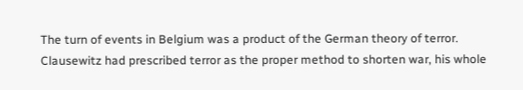The turn of events in Belgium was a product of the German theory of terror. Clausewitz had prescribed terror as the proper method to shorten war, his whole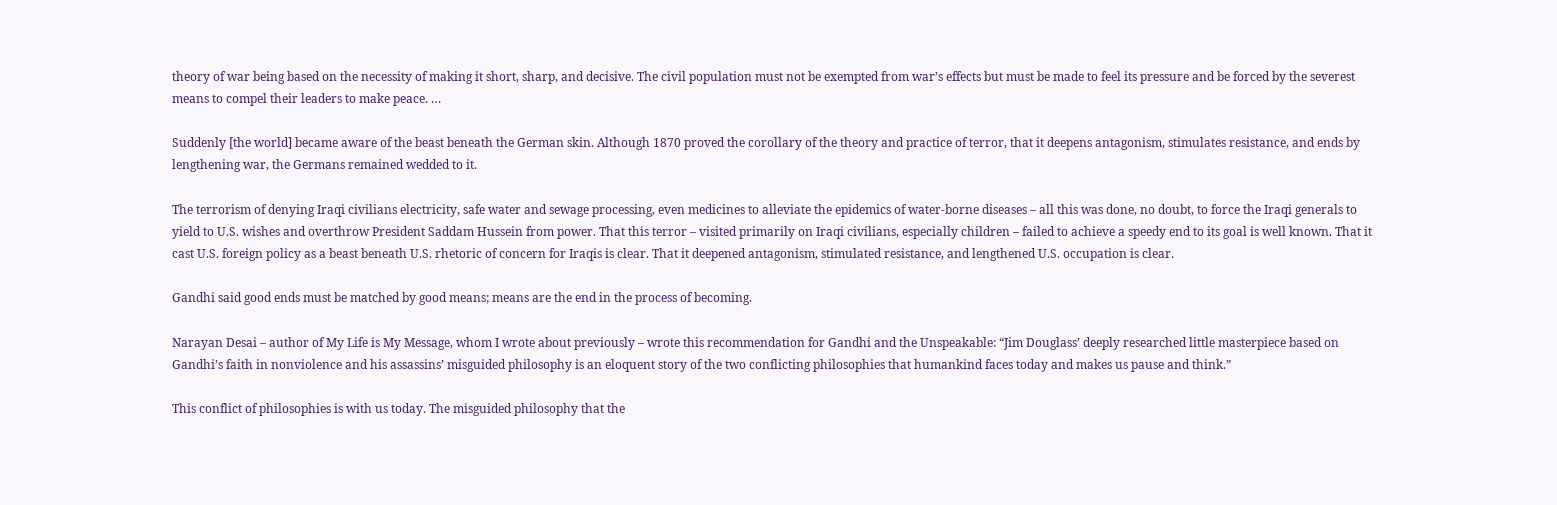theory of war being based on the necessity of making it short, sharp, and decisive. The civil population must not be exempted from war’s effects but must be made to feel its pressure and be forced by the severest means to compel their leaders to make peace. …

Suddenly [the world] became aware of the beast beneath the German skin. Although 1870 proved the corollary of the theory and practice of terror, that it deepens antagonism, stimulates resistance, and ends by lengthening war, the Germans remained wedded to it.

The terrorism of denying Iraqi civilians electricity, safe water and sewage processing, even medicines to alleviate the epidemics of water-borne diseases – all this was done, no doubt, to force the Iraqi generals to yield to U.S. wishes and overthrow President Saddam Hussein from power. That this terror – visited primarily on Iraqi civilians, especially children – failed to achieve a speedy end to its goal is well known. That it cast U.S. foreign policy as a beast beneath U.S. rhetoric of concern for Iraqis is clear. That it deepened antagonism, stimulated resistance, and lengthened U.S. occupation is clear.

Gandhi said good ends must be matched by good means; means are the end in the process of becoming.

Narayan Desai – author of My Life is My Message, whom I wrote about previously – wrote this recommendation for Gandhi and the Unspeakable: “Jim Douglass’ deeply researched little masterpiece based on Gandhi’s faith in nonviolence and his assassins’ misguided philosophy is an eloquent story of the two conflicting philosophies that humankind faces today and makes us pause and think.”

This conflict of philosophies is with us today. The misguided philosophy that the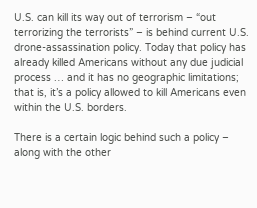U.S. can kill its way out of terrorism – “out terrorizing the terrorists” – is behind current U.S. drone-assassination policy. Today that policy has already killed Americans without any due judicial process … and it has no geographic limitations; that is, it’s a policy allowed to kill Americans even within the U.S. borders.

There is a certain logic behind such a policy – along with the other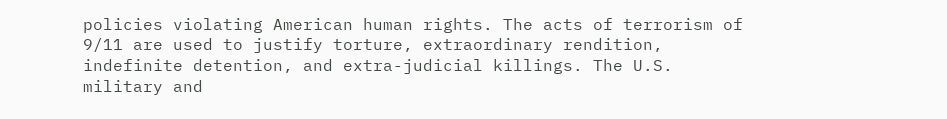policies violating American human rights. The acts of terrorism of 9/11 are used to justify torture, extraordinary rendition, indefinite detention, and extra-judicial killings. The U.S. military and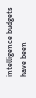intelligence budgets have been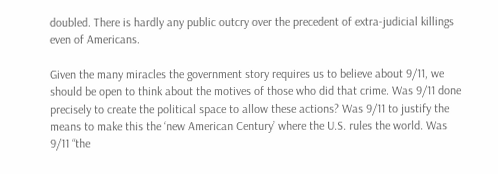doubled. There is hardly any public outcry over the precedent of extra-judicial killings even of Americans.

Given the many miracles the government story requires us to believe about 9/11, we should be open to think about the motives of those who did that crime. Was 9/11 done precisely to create the political space to allow these actions? Was 9/11 to justify the means to make this the ‘new American Century’ where the U.S. rules the world. Was 9/11 “the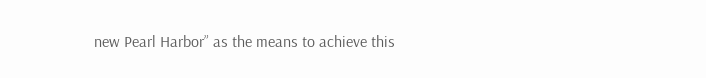new Pearl Harbor” as the means to achieve this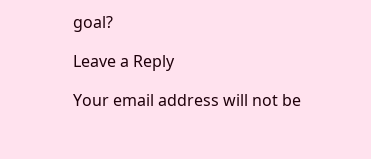goal?

Leave a Reply

Your email address will not be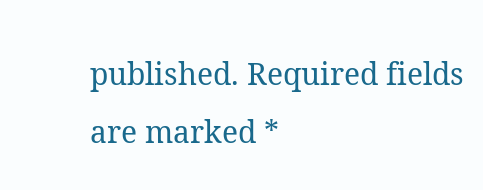published. Required fields are marked *